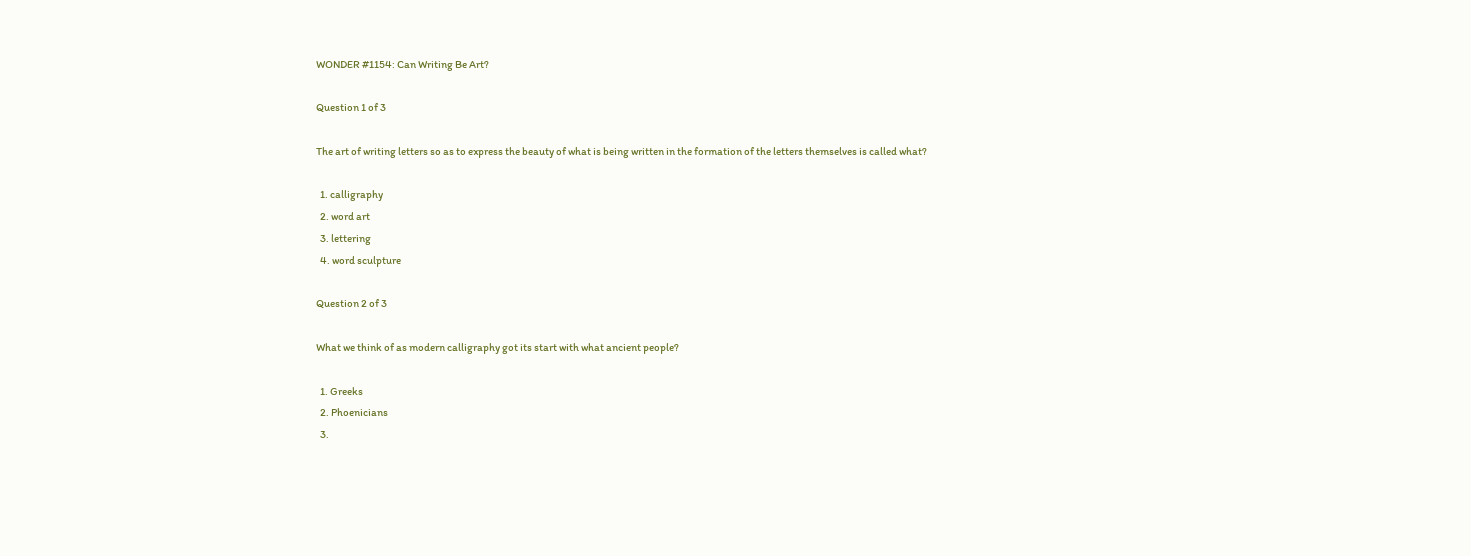WONDER #1154: Can Writing Be Art?

Question 1 of 3

The art of writing letters so as to express the beauty of what is being written in the formation of the letters themselves is called what?

  1. calligraphy
  2. word art
  3. lettering
  4. word sculpture

Question 2 of 3

What we think of as modern calligraphy got its start with what ancient people?

  1. Greeks
  2. Phoenicians
  3.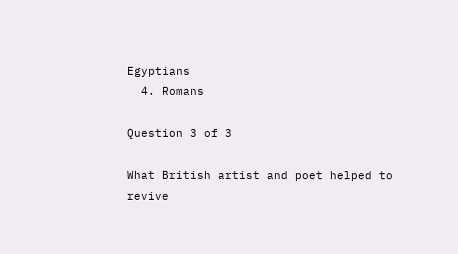Egyptians
  4. Romans

Question 3 of 3

What British artist and poet helped to revive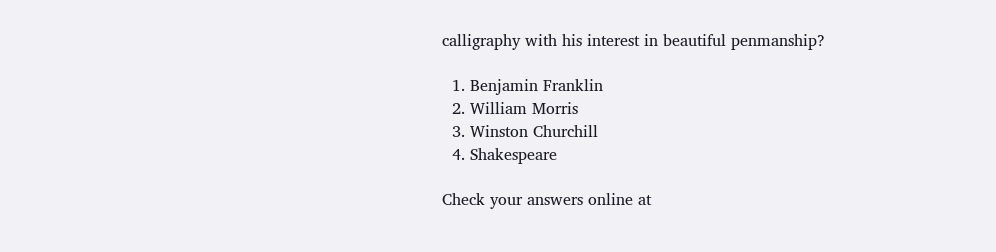calligraphy with his interest in beautiful penmanship?

  1. Benjamin Franklin
  2. William Morris
  3. Winston Churchill
  4. Shakespeare

Check your answers online at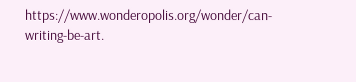https://www.wonderopolis.org/wonder/can-writing-be-art.